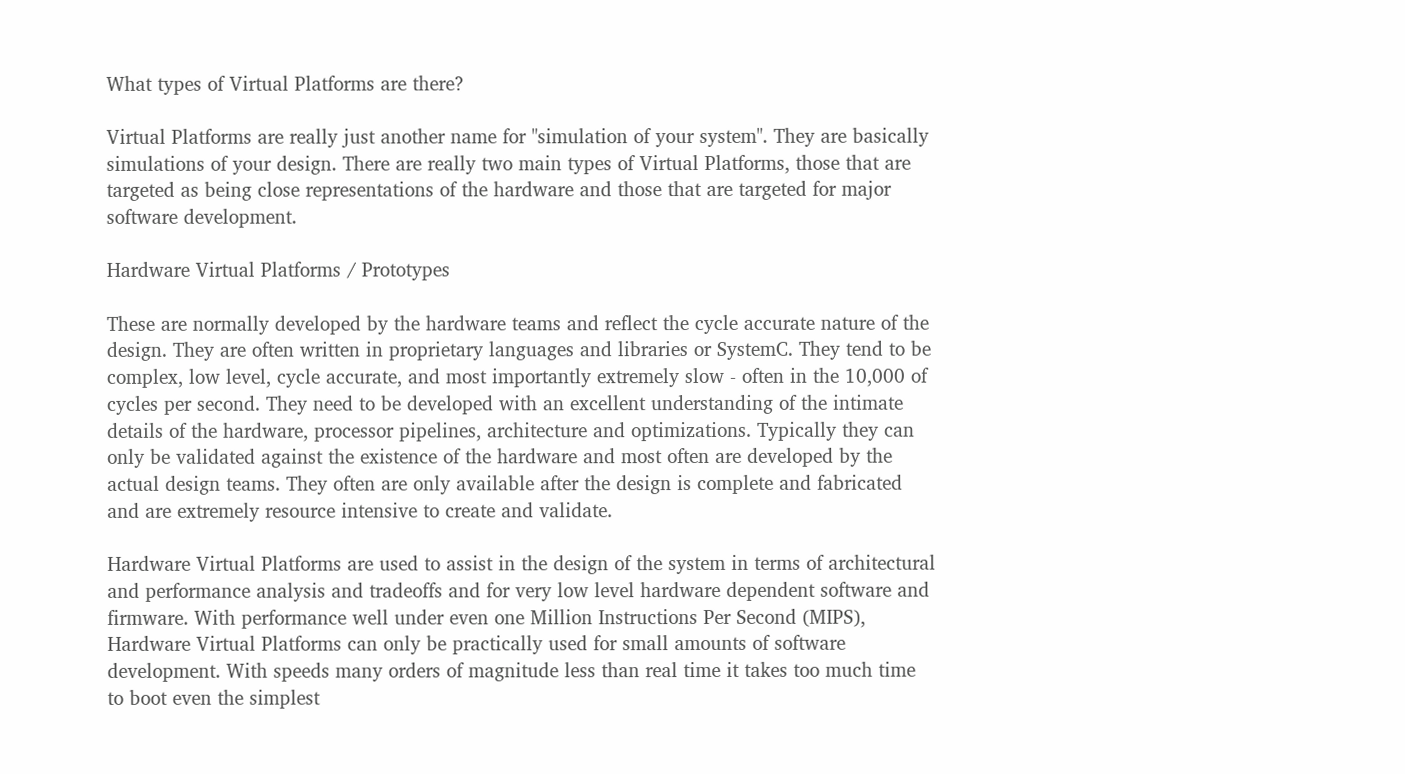What types of Virtual Platforms are there?

Virtual Platforms are really just another name for "simulation of your system". They are basically simulations of your design. There are really two main types of Virtual Platforms, those that are targeted as being close representations of the hardware and those that are targeted for major software development.

Hardware Virtual Platforms / Prototypes

These are normally developed by the hardware teams and reflect the cycle accurate nature of the design. They are often written in proprietary languages and libraries or SystemC. They tend to be complex, low level, cycle accurate, and most importantly extremely slow - often in the 10,000 of cycles per second. They need to be developed with an excellent understanding of the intimate details of the hardware, processor pipelines, architecture and optimizations. Typically they can only be validated against the existence of the hardware and most often are developed by the actual design teams. They often are only available after the design is complete and fabricated and are extremely resource intensive to create and validate.

Hardware Virtual Platforms are used to assist in the design of the system in terms of architectural and performance analysis and tradeoffs and for very low level hardware dependent software and firmware. With performance well under even one Million Instructions Per Second (MIPS), Hardware Virtual Platforms can only be practically used for small amounts of software development. With speeds many orders of magnitude less than real time it takes too much time to boot even the simplest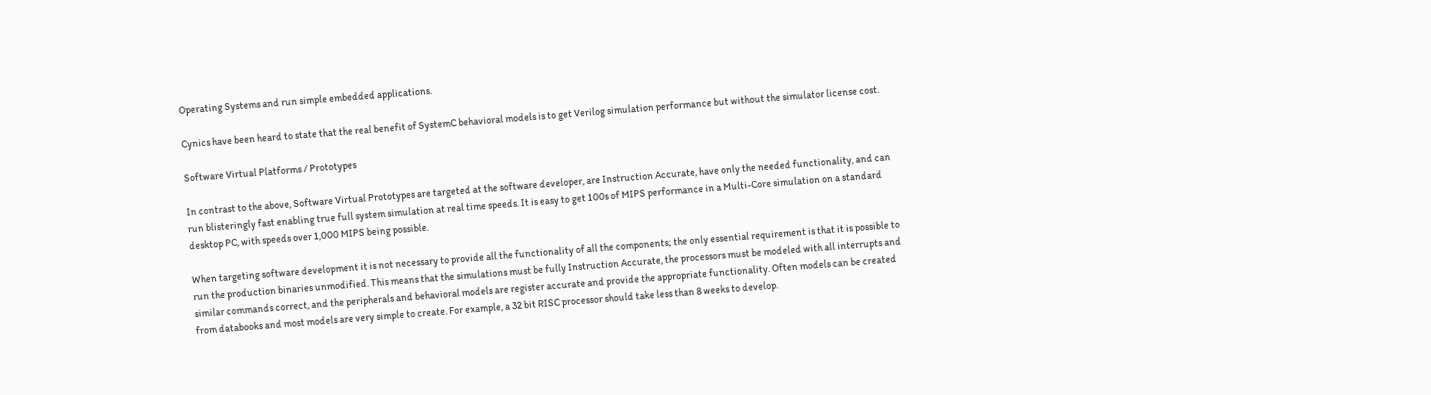Operating Systems and run simple embedded applications.

Cynics have been heard to state that the real benefit of SystemC behavioral models is to get Verilog simulation performance but without the simulator license cost.

Software Virtual Platforms / Prototypes

In contrast to the above, Software Virtual Prototypes are targeted at the software developer, are Instruction Accurate, have only the needed functionality, and can run blisteringly fast enabling true full system simulation at real time speeds. It is easy to get 100s of MIPS performance in a Multi-Core simulation on a standard desktop PC, with speeds over 1,000 MIPS being possible.

When targeting software development it is not necessary to provide all the functionality of all the components; the only essential requirement is that it is possible to run the production binaries unmodified. This means that the simulations must be fully Instruction Accurate, the processors must be modeled with all interrupts and similar commands correct, and the peripherals and behavioral models are register accurate and provide the appropriate functionality. Often models can be created from databooks and most models are very simple to create. For example, a 32 bit RISC processor should take less than 8 weeks to develop.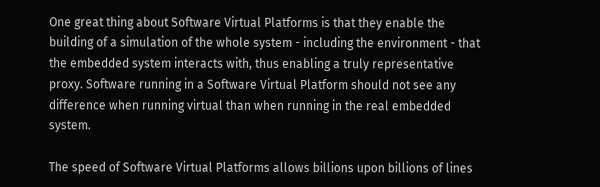One great thing about Software Virtual Platforms is that they enable the building of a simulation of the whole system - including the environment - that the embedded system interacts with, thus enabling a truly representative proxy. Software running in a Software Virtual Platform should not see any difference when running virtual than when running in the real embedded system.

The speed of Software Virtual Platforms allows billions upon billions of lines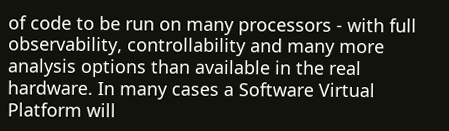of code to be run on many processors - with full observability, controllability and many more analysis options than available in the real hardware. In many cases a Software Virtual Platform will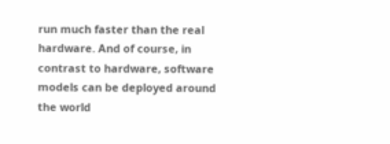run much faster than the real hardware. And of course, in contrast to hardware, software models can be deployed around the world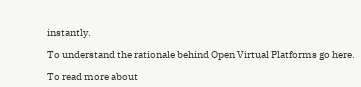instantly.

To understand the rationale behind Open Virtual Platforms go here.

To read more about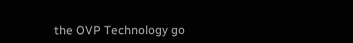the OVP Technology go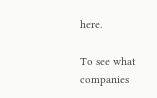here.

To see what companies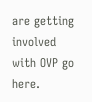are getting involved with OVP go here.